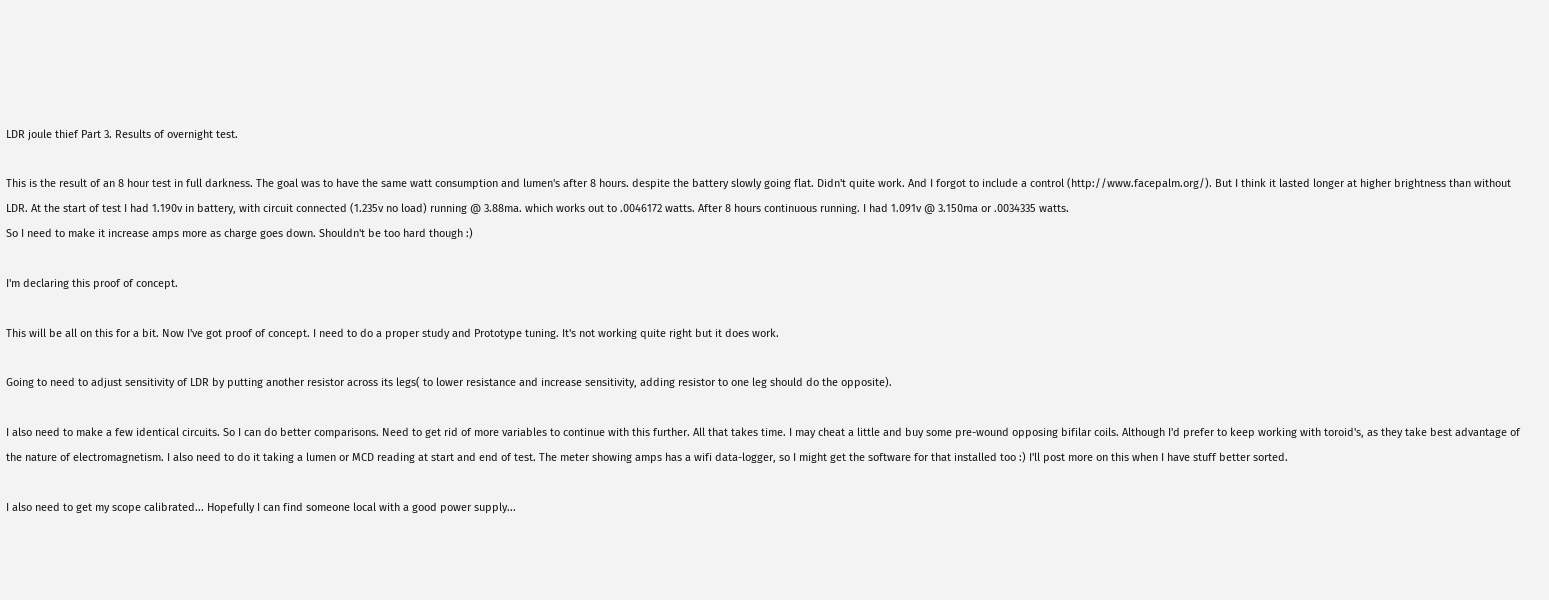LDR joule thief Part 3. Results of overnight test.

This is the result of an 8 hour test in full darkness. The goal was to have the same watt consumption and lumen's after 8 hours. despite the battery slowly going flat. Didn't quite work. And I forgot to include a control (http://www.facepalm.org/). But I think it lasted longer at higher brightness than without LDR. At the start of test I had 1.190v in battery, with circuit connected (1.235v no load) running @ 3.88ma. which works out to .0046172 watts. After 8 hours continuous running. I had 1.091v @ 3.150ma or .0034335 watts.
So I need to make it increase amps more as charge goes down. Shouldn't be too hard though :)

I'm declaring this proof of concept.

This will be all on this for a bit. Now I've got proof of concept. I need to do a proper study and Prototype tuning. It's not working quite right but it does work.

Going to need to adjust sensitivity of LDR by putting another resistor across its legs( to lower resistance and increase sensitivity, adding resistor to one leg should do the opposite).

I also need to make a few identical circuits. So I can do better comparisons. Need to get rid of more variables to continue with this further. All that takes time. I may cheat a little and buy some pre-wound opposing bifilar coils. Although I'd prefer to keep working with toroid's, as they take best advantage of the nature of electromagnetism. I also need to do it taking a lumen or MCD reading at start and end of test. The meter showing amps has a wifi data-logger, so I might get the software for that installed too :) I'll post more on this when I have stuff better sorted.

I also need to get my scope calibrated... Hopefully I can find someone local with a good power supply...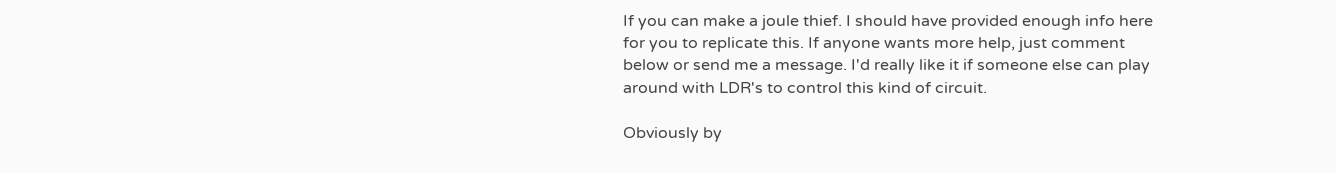If you can make a joule thief. I should have provided enough info here for you to replicate this. If anyone wants more help, just comment below or send me a message. I'd really like it if someone else can play around with LDR's to control this kind of circuit.

Obviously by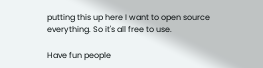putting this up here I want to open source everything. So it's all free to use.

Have fun people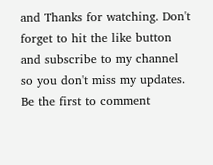and Thanks for watching. Don't forget to hit the like button and subscribe to my channel so you don't miss my updates.
Be the first to comment